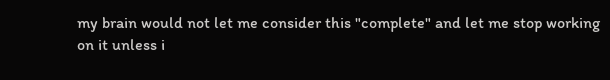my brain would not let me consider this "complete" and let me stop working on it unless i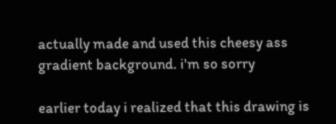actually made and used this cheesy ass gradient background. i'm so sorry

earlier today i realized that this drawing is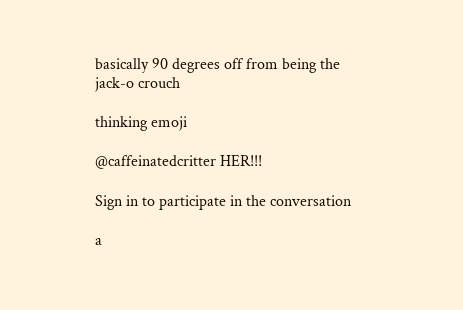basically 90 degrees off from being the jack-o crouch

thinking emoji

@caffeinatedcritter HER!!!

Sign in to participate in the conversation

a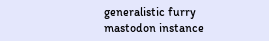generalistic furry mastodon instance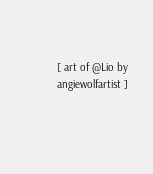[ art of @Lio by angiewolfartist ]